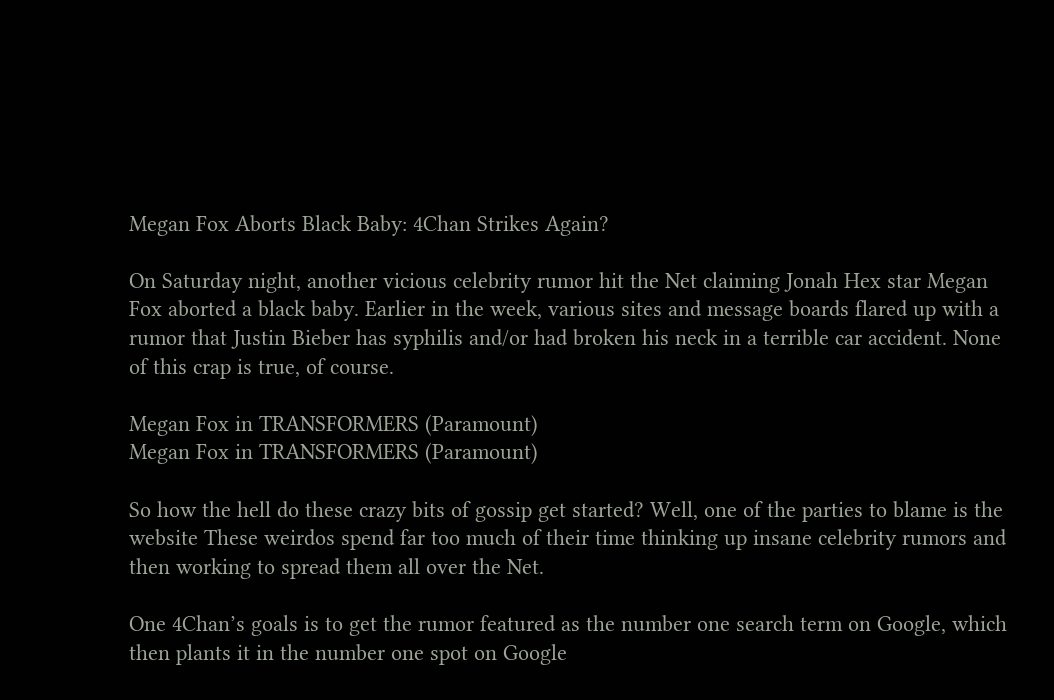Megan Fox Aborts Black Baby: 4Chan Strikes Again?

On Saturday night, another vicious celebrity rumor hit the Net claiming Jonah Hex star Megan Fox aborted a black baby. Earlier in the week, various sites and message boards flared up with a rumor that Justin Bieber has syphilis and/or had broken his neck in a terrible car accident. None of this crap is true, of course.

Megan Fox in TRANSFORMERS (Paramount)
Megan Fox in TRANSFORMERS (Paramount)

So how the hell do these crazy bits of gossip get started? Well, one of the parties to blame is the website These weirdos spend far too much of their time thinking up insane celebrity rumors and then working to spread them all over the Net.

One 4Chan’s goals is to get the rumor featured as the number one search term on Google, which then plants it in the number one spot on Google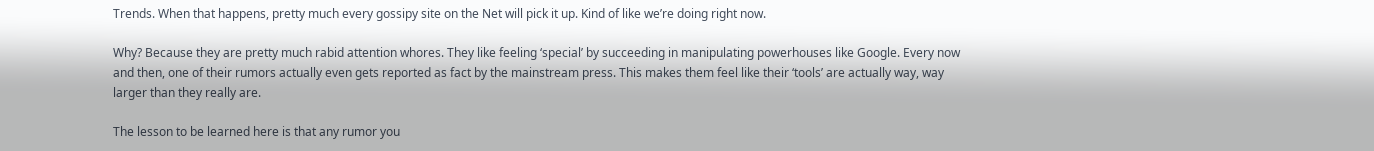Trends. When that happens, pretty much every gossipy site on the Net will pick it up. Kind of like we’re doing right now.

Why? Because they are pretty much rabid attention whores. They like feeling ‘special’ by succeeding in manipulating powerhouses like Google. Every now and then, one of their rumors actually even gets reported as fact by the mainstream press. This makes them feel like their ‘tools’ are actually way, way larger than they really are.

The lesson to be learned here is that any rumor you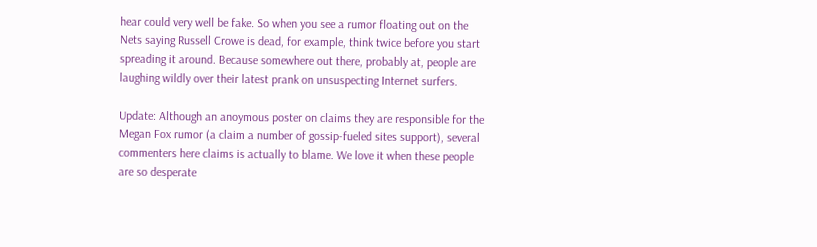hear could very well be fake. So when you see a rumor floating out on the Nets saying Russell Crowe is dead, for example, think twice before you start spreading it around. Because somewhere out there, probably at, people are laughing wildly over their latest prank on unsuspecting Internet surfers.

Update: Although an anoymous poster on claims they are responsible for the Megan Fox rumor (a claim a number of gossip-fueled sites support), several commenters here claims is actually to blame. We love it when these people are so desperate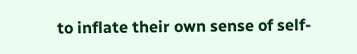to inflate their own sense of self-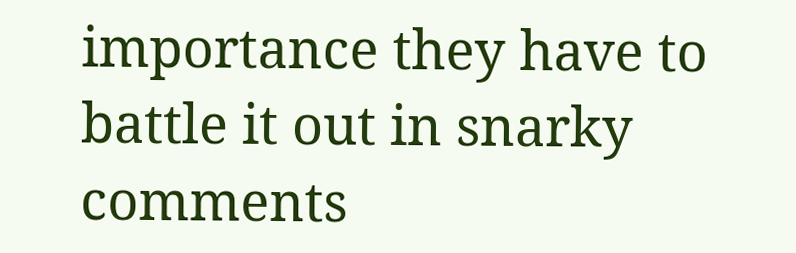importance they have to battle it out in snarky comments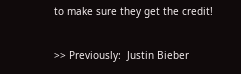to make sure they get the credit!

>> Previously:  Justin Bieber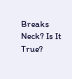Breaks Neck? Is It True?